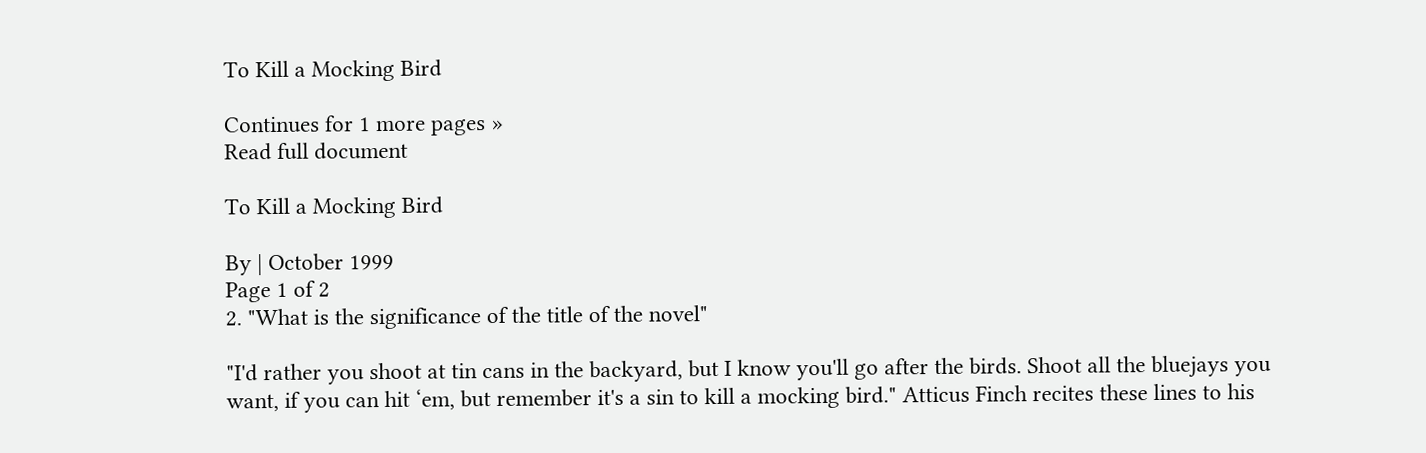To Kill a Mocking Bird

Continues for 1 more pages »
Read full document

To Kill a Mocking Bird

By | October 1999
Page 1 of 2
2. "What is the significance of the title of the novel"

"I'd rather you shoot at tin cans in the backyard, but I know you'll go after the birds. Shoot all the bluejays you want, if you can hit ‘em, but remember it's a sin to kill a mocking bird." Atticus Finch recites these lines to his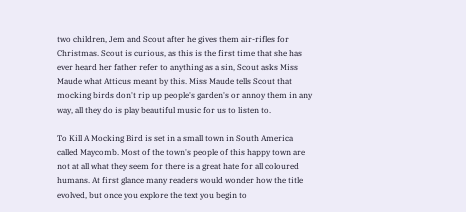two children, Jem and Scout after he gives them air-rifles for Christmas. Scout is curious, as this is the first time that she has ever heard her father refer to anything as a sin, Scout asks Miss Maude what Atticus meant by this. Miss Maude tells Scout that mocking birds don't rip up people's garden's or annoy them in any way, all they do is play beautiful music for us to listen to.

To Kill A Mocking Bird is set in a small town in South America called Maycomb. Most of the town's people of this happy town are not at all what they seem for there is a great hate for all coloured humans. At first glance many readers would wonder how the title evolved, but once you explore the text you begin to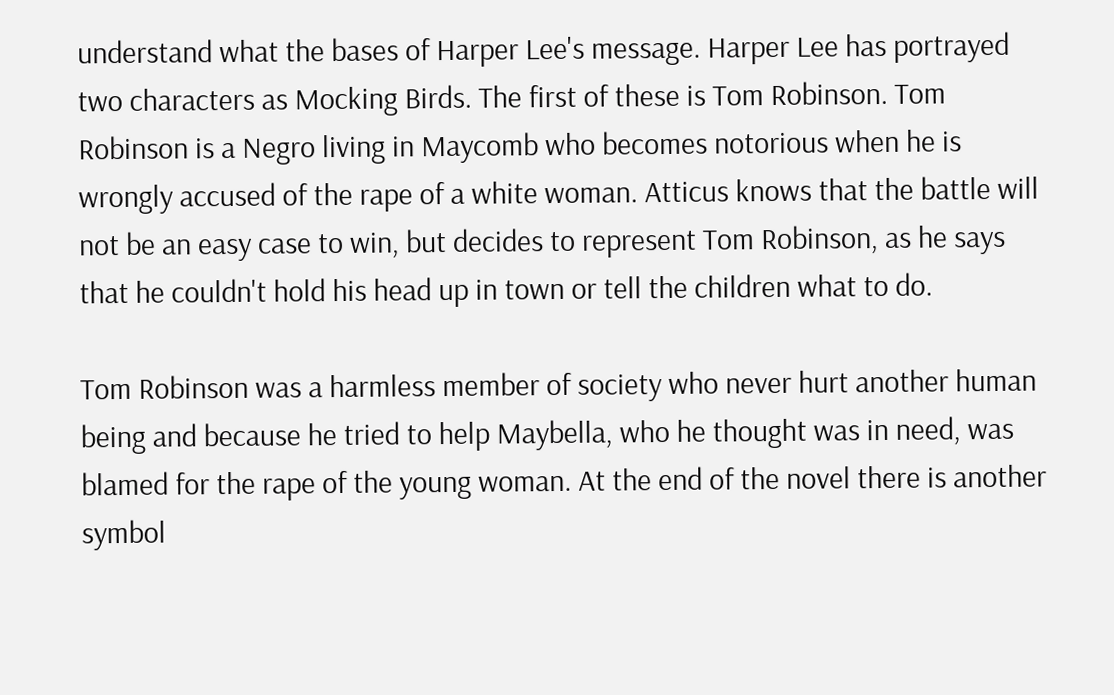understand what the bases of Harper Lee's message. Harper Lee has portrayed two characters as Mocking Birds. The first of these is Tom Robinson. Tom Robinson is a Negro living in Maycomb who becomes notorious when he is wrongly accused of the rape of a white woman. Atticus knows that the battle will not be an easy case to win, but decides to represent Tom Robinson, as he says that he couldn't hold his head up in town or tell the children what to do.

Tom Robinson was a harmless member of society who never hurt another human being and because he tried to help Maybella, who he thought was in need, was blamed for the rape of the young woman. At the end of the novel there is another symbol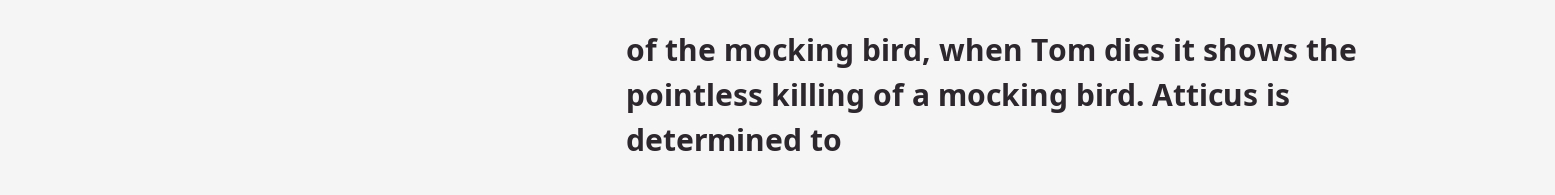of the mocking bird, when Tom dies it shows the pointless killing of a mocking bird. Atticus is determined to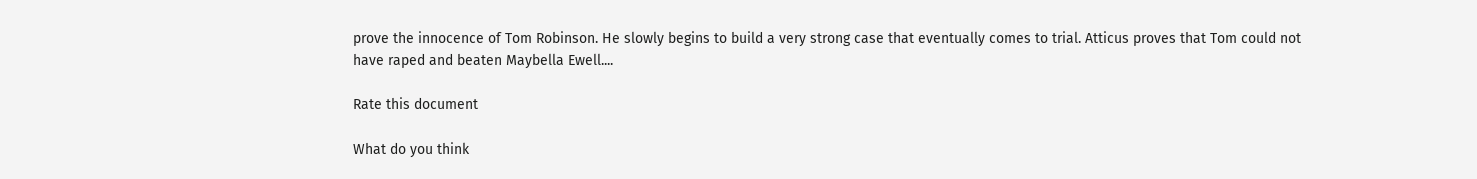prove the innocence of Tom Robinson. He slowly begins to build a very strong case that eventually comes to trial. Atticus proves that Tom could not have raped and beaten Maybella Ewell....

Rate this document

What do you think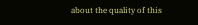about the quality of this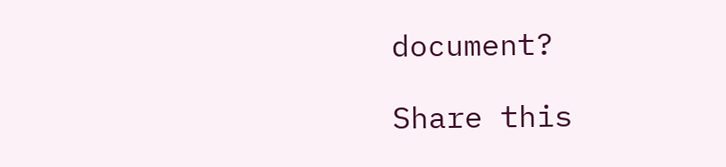document?

Share this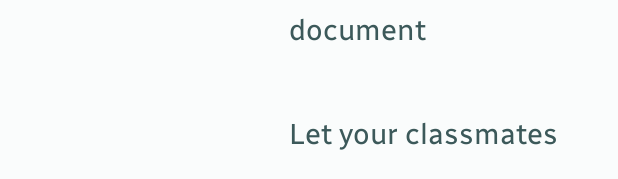document

Let your classmates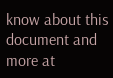know about this document and more at